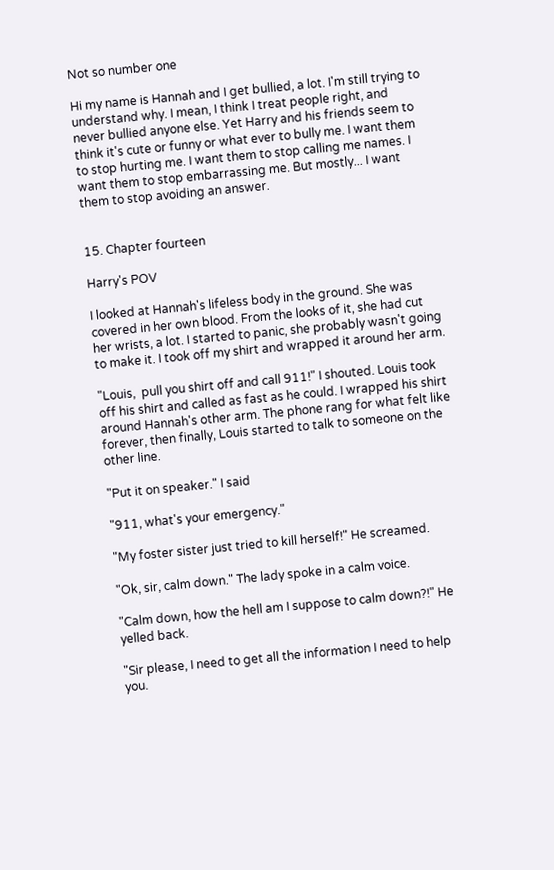Not so number one

Hi my name is Hannah and I get bullied, a lot. I'm still trying to understand why. I mean, I think I treat people right, and never bullied anyone else. Yet Harry and his friends seem to think it's cute or funny or what ever to bully me. I want them to stop hurting me. I want them to stop calling me names. I want them to stop embarrassing me. But mostly... I want them to stop avoiding an answer.


15. Chapter fourteen

Harry's POV

I looked at Hannah's lifeless body in the ground. She was covered in her own blood. From the looks of it, she had cut her wrists, a lot. I started to panic, she probably wasn't going to make it. I took off my shirt and wrapped it around her arm.

"Louis,  pull you shirt off and call 911!" I shouted. Louis took off his shirt and called as fast as he could. I wrapped his shirt around Hannah's other arm. The phone rang for what felt like forever, then finally, Louis started to talk to someone on the other line.

"Put it on speaker." I said

"911, what's your emergency."

"My foster sister just tried to kill herself!" He screamed.

"Ok, sir, calm down." The lady spoke in a calm voice.

"Calm down, how the hell am I suppose to calm down?!" He yelled back.

"Sir please, I need to get all the information I need to help you.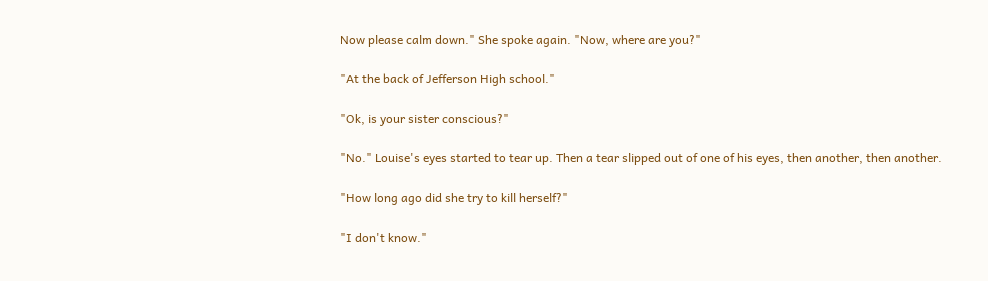Now please calm down." She spoke again. "Now, where are you?"

"At the back of Jefferson High school."

"Ok, is your sister conscious?"

"No." Louise's eyes started to tear up. Then a tear slipped out of one of his eyes, then another, then another.

"How long ago did she try to kill herself?"

"I don't know."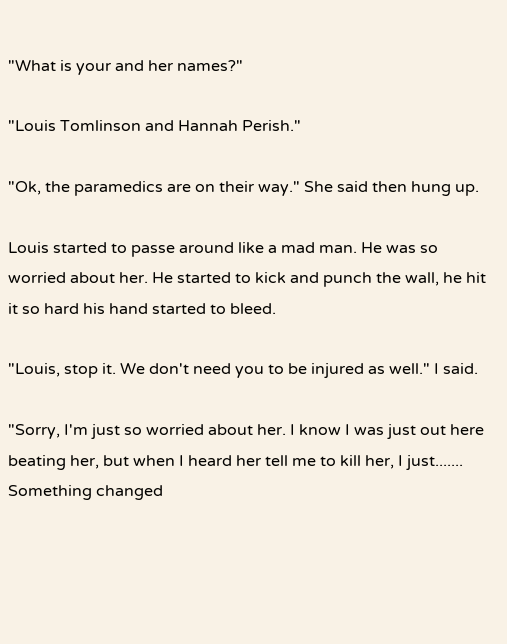"What is your and her names?"

"Louis Tomlinson and Hannah Perish."

"Ok, the paramedics are on their way." She said then hung up.

Louis started to passe around like a mad man. He was so worried about her. He started to kick and punch the wall, he hit it so hard his hand started to bleed.

"Louis, stop it. We don't need you to be injured as well." I said.

"Sorry, I'm just so worried about her. I know I was just out here beating her, but when I heard her tell me to kill her, I just....... Something changed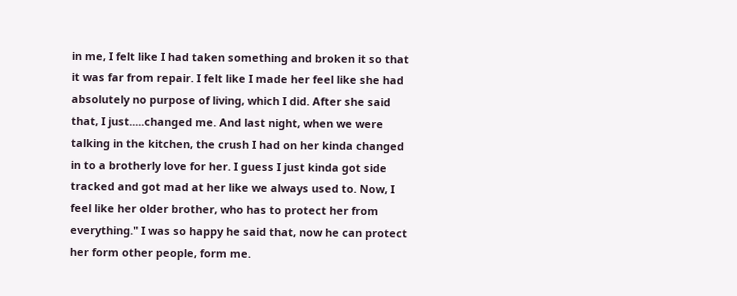in me, I felt like I had taken something and broken it so that it was far from repair. I felt like I made her feel like she had absolutely no purpose of living, which I did. After she said that, I just.....changed me. And last night, when we were talking in the kitchen, the crush I had on her kinda changed in to a brotherly love for her. I guess I just kinda got side tracked and got mad at her like we always used to. Now, I feel like her older brother, who has to protect her from everything." I was so happy he said that, now he can protect her form other people, form me.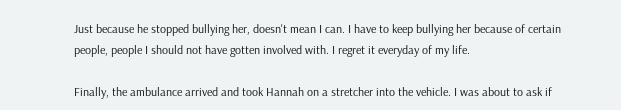Just because he stopped bullying her, doesn't mean I can. I have to keep bullying her because of certain people, people I should not have gotten involved with. I regret it everyday of my life.

Finally, the ambulance arrived and took Hannah on a stretcher into the vehicle. I was about to ask if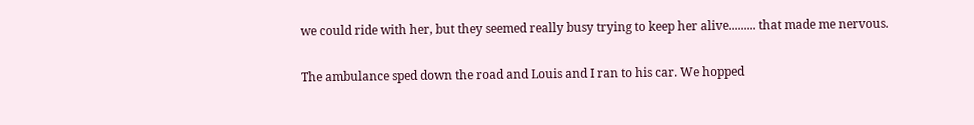we could ride with her, but they seemed really busy trying to keep her alive......... that made me nervous.

The ambulance sped down the road and Louis and I ran to his car. We hopped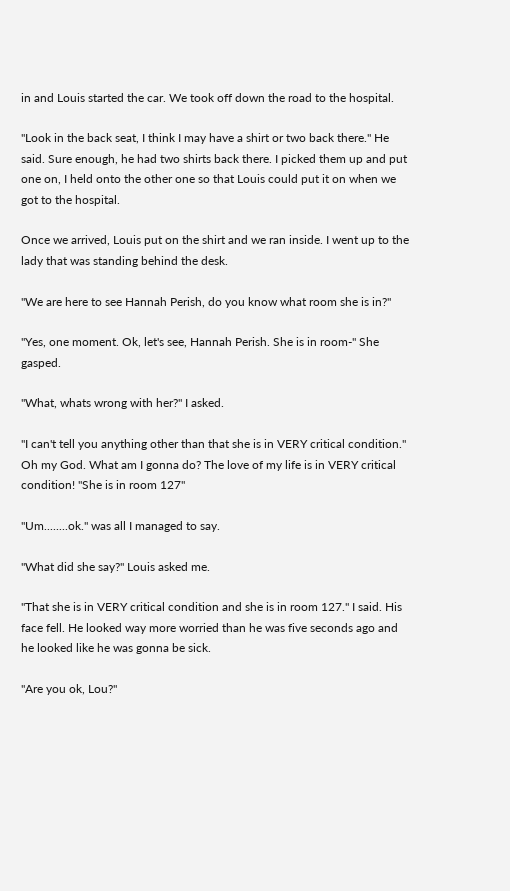in and Louis started the car. We took off down the road to the hospital.

"Look in the back seat, I think I may have a shirt or two back there." He said. Sure enough, he had two shirts back there. I picked them up and put one on, I held onto the other one so that Louis could put it on when we got to the hospital.

Once we arrived, Louis put on the shirt and we ran inside. I went up to the lady that was standing behind the desk.

"We are here to see Hannah Perish, do you know what room she is in?"

"Yes, one moment. Ok, let's see, Hannah Perish. She is in room-" She gasped.

"What, whats wrong with her?" I asked.

"I can't tell you anything other than that she is in VERY critical condition." Oh my God. What am I gonna do? The love of my life is in VERY critical condition! "She is in room 127"

"Um........ok." was all I managed to say.

"What did she say?" Louis asked me.

"That she is in VERY critical condition and she is in room 127." I said. His face fell. He looked way more worried than he was five seconds ago and he looked like he was gonna be sick.

"Are you ok, Lou?"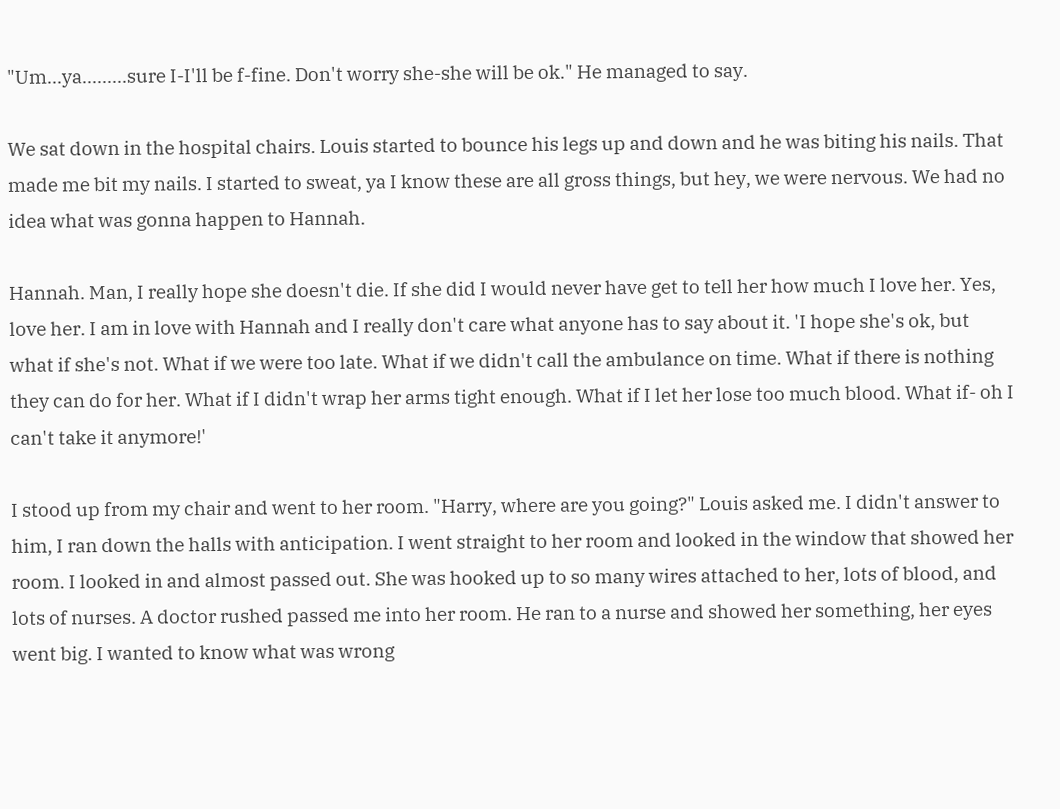"Um...ya.........sure I-I'll be f-fine. Don't worry she-she will be ok." He managed to say.

We sat down in the hospital chairs. Louis started to bounce his legs up and down and he was biting his nails. That made me bit my nails. I started to sweat, ya I know these are all gross things, but hey, we were nervous. We had no idea what was gonna happen to Hannah.

Hannah. Man, I really hope she doesn't die. If she did I would never have get to tell her how much I love her. Yes, love her. I am in love with Hannah and I really don't care what anyone has to say about it. 'I hope she's ok, but what if she's not. What if we were too late. What if we didn't call the ambulance on time. What if there is nothing they can do for her. What if I didn't wrap her arms tight enough. What if I let her lose too much blood. What if- oh I can't take it anymore!'

I stood up from my chair and went to her room. "Harry, where are you going?" Louis asked me. I didn't answer to him, I ran down the halls with anticipation. I went straight to her room and looked in the window that showed her room. I looked in and almost passed out. She was hooked up to so many wires attached to her, lots of blood, and lots of nurses. A doctor rushed passed me into her room. He ran to a nurse and showed her something, her eyes went big. I wanted to know what was wrong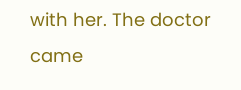with her. The doctor came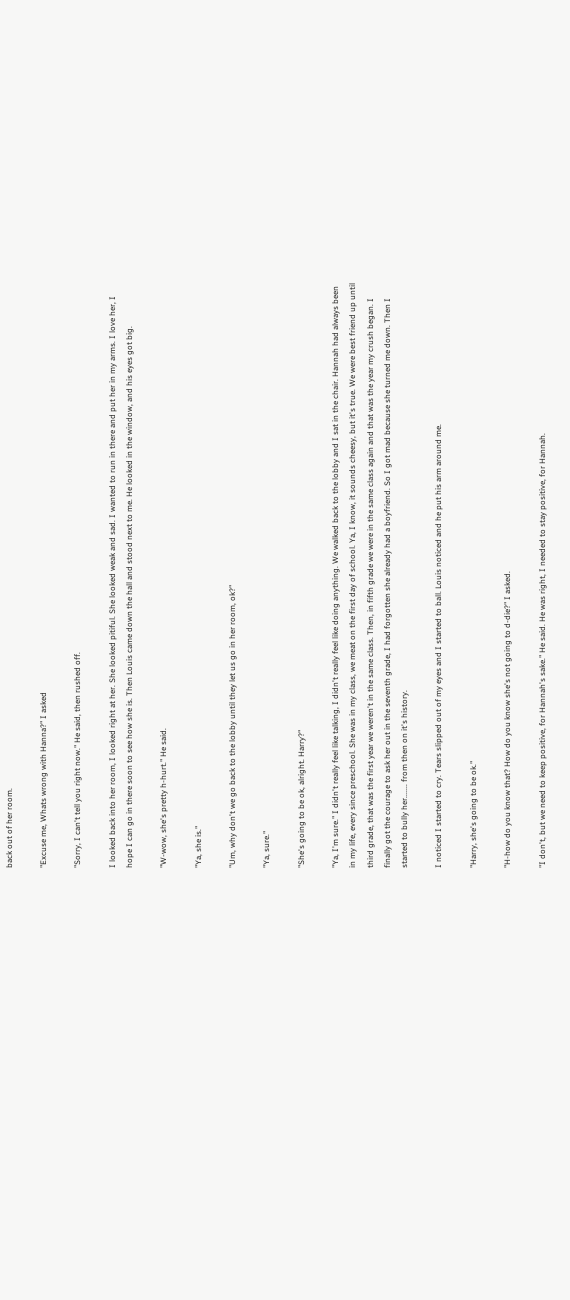back out of her room.

"Excuse me, Whats wrong with Hanna?" I asked

"Sorry, I can't tell you right now." He said, then rushed off.

I looked back into her room, I looked right at her. She looked pitiful. She looked weak and sad. I wanted to run in there and put her in my arms. I love her, I hope I can go in there soon to see how she is. Then Louis came down the hall and stood next to me. He looked in the window, and his eyes got big.

"W-wow, she's pretty h-hurt." He said.

"Ya, she is."

"Um, why don't we go back to the lobby until they let us go in her room, ok?"

"Ya, sure."

"She's going to be ok, alright. Harry?"

"Ya, I'm sure." I didn't really feel like talking, I didn't really feel like doing anything. We walked back to the lobby and I sat in the chair. Hannah had always been in my life, every since preschool. She was in my class, we meat on the first day of school. Ya, I know, it sounds cheesy, but it's true. We were best friend up until third grade, that was the first year we weren't in the same class. Then, in fifth grade we were in the same class again and that was the year my crush began. I finally got the courage to ask her out in the seventh grade, I had forgotten she already had a boyfriend. So I got mad because she turned me down. Then I started to bully her....... from then on it's history.

I noticed I started to cry. Tears slipped out of my eyes and I started to ball. Louis noticed and he put his arm around me.

"Harry, she's going to be ok."

"H-how do you know that? How do you know she's not going to d-die?" I asked.

"I don't, but we need to keep positive, for Hannah's sake." He said. He was right, I needed to stay positive, for Hannah.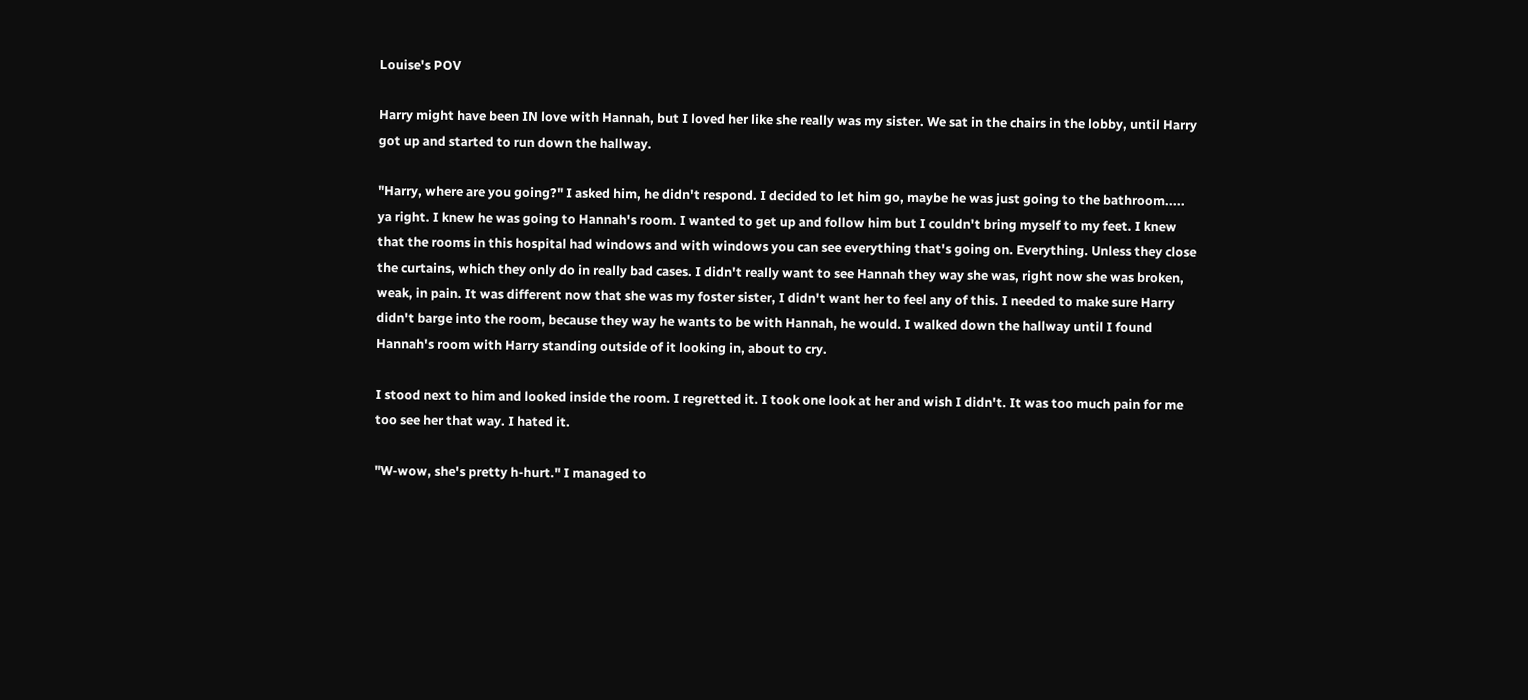Louise's POV

Harry might have been IN love with Hannah, but I loved her like she really was my sister. We sat in the chairs in the lobby, until Harry got up and started to run down the hallway.

"Harry, where are you going?" I asked him, he didn't respond. I decided to let him go, maybe he was just going to the bathroom..... ya right. I knew he was going to Hannah's room. I wanted to get up and follow him but I couldn't bring myself to my feet. I knew that the rooms in this hospital had windows and with windows you can see everything that's going on. Everything. Unless they close the curtains, which they only do in really bad cases. I didn't really want to see Hannah they way she was, right now she was broken, weak, in pain. It was different now that she was my foster sister, I didn't want her to feel any of this. I needed to make sure Harry didn't barge into the room, because they way he wants to be with Hannah, he would. I walked down the hallway until I found Hannah's room with Harry standing outside of it looking in, about to cry.

I stood next to him and looked inside the room. I regretted it. I took one look at her and wish I didn't. It was too much pain for me too see her that way. I hated it.

"W-wow, she's pretty h-hurt." I managed to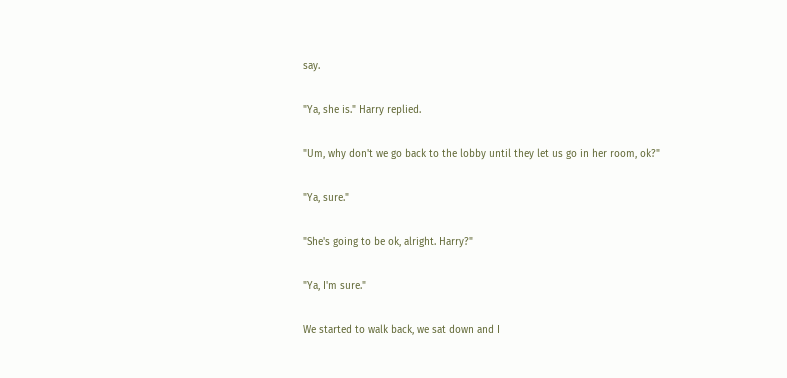say.

"Ya, she is." Harry replied.

"Um, why don't we go back to the lobby until they let us go in her room, ok?"

"Ya, sure."

"She's going to be ok, alright. Harry?"

"Ya, I'm sure."

We started to walk back, we sat down and I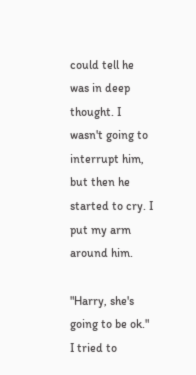could tell he was in deep thought. I wasn't going to interrupt him, but then he started to cry. I put my arm around him.

"Harry, she's going to be ok." I tried to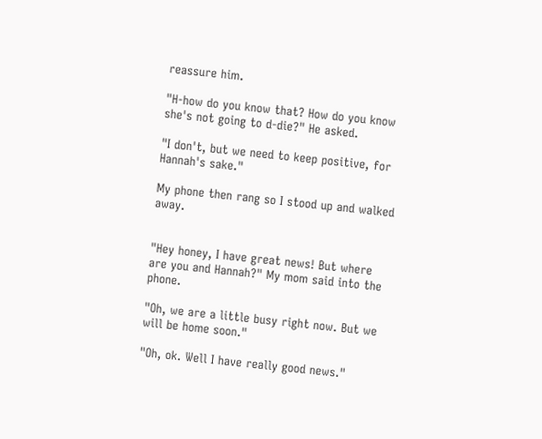reassure him.

"H-how do you know that? How do you know she's not going to d-die?" He asked.

"I don't, but we need to keep positive, for Hannah's sake."

My phone then rang so I stood up and walked away.


"Hey honey, I have great news! But where are you and Hannah?" My mom said into the phone.

"Oh, we are a little busy right now. But we will be home soon."

"Oh, ok. Well I have really good news."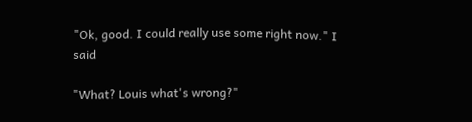"Ok, good. I could really use some right now." I said

"What? Louis what's wrong?"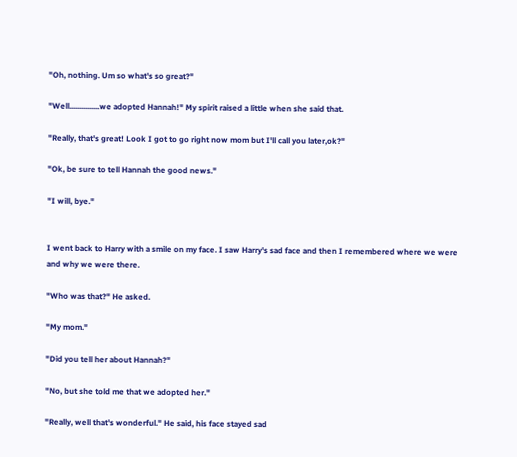"Oh, nothing. Um so what's so great?"

"Well...............we adopted Hannah!" My spirit raised a little when she said that.

"Really, that's great! Look I got to go right now mom but I'll call you later,ok?"

"Ok, be sure to tell Hannah the good news."

"I will, bye."


I went back to Harry with a smile on my face. I saw Harry's sad face and then I remembered where we were and why we were there.

"Who was that?" He asked.

"My mom."

"Did you tell her about Hannah?"

"No, but she told me that we adopted her."

"Really, well that's wonderful." He said, his face stayed sad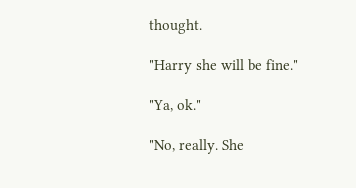thought.

"Harry she will be fine."

"Ya, ok."

"No, really. She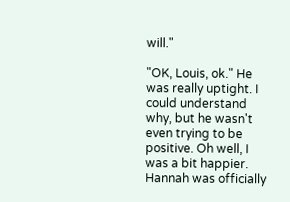will."

"OK, Louis, ok." He was really uptight. I could understand why, but he wasn't even trying to be positive. Oh well, I was a bit happier. Hannah was officially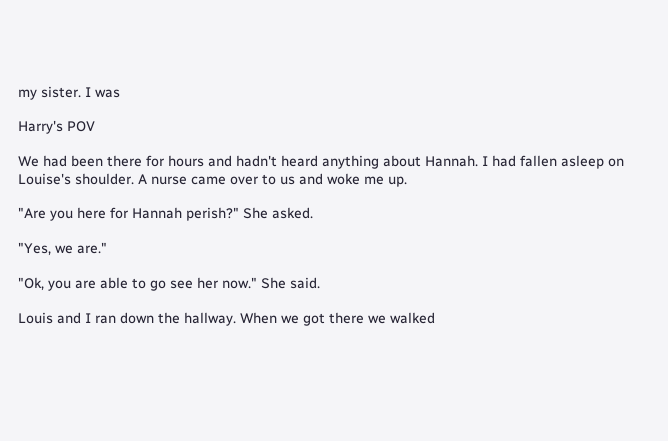my sister. I was

Harry's POV

We had been there for hours and hadn't heard anything about Hannah. I had fallen asleep on Louise's shoulder. A nurse came over to us and woke me up.

"Are you here for Hannah perish?" She asked.

"Yes, we are."

"Ok, you are able to go see her now." She said.

Louis and I ran down the hallway. When we got there we walked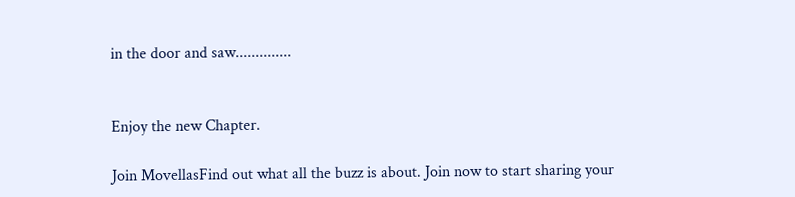in the door and saw..............


Enjoy the new Chapter.

Join MovellasFind out what all the buzz is about. Join now to start sharing your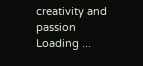creativity and passion
Loading ...